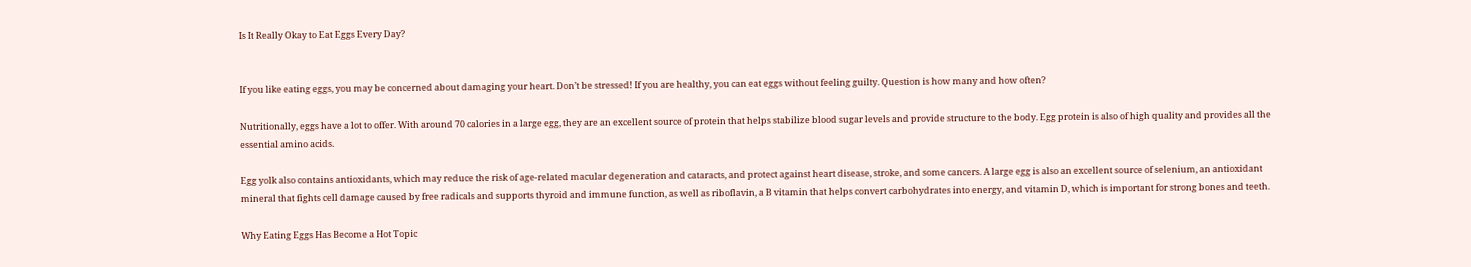Is It Really Okay to Eat Eggs Every Day?


If you like eating eggs, you may be concerned about damaging your heart. Don’t be stressed! If you are healthy, you can eat eggs without feeling guilty. Question is how many and how often?

Nutritionally, eggs have a lot to offer. With around 70 calories in a large egg, they are an excellent source of protein that helps stabilize blood sugar levels and provide structure to the body. Egg protein is also of high quality and provides all the essential amino acids.

Egg yolk also contains antioxidants, which may reduce the risk of age-related macular degeneration and cataracts, and protect against heart disease, stroke, and some cancers. A large egg is also an excellent source of selenium, an antioxidant mineral that fights cell damage caused by free radicals and supports thyroid and immune function, as well as riboflavin, a B vitamin that helps convert carbohydrates into energy, and vitamin D, which is important for strong bones and teeth.

Why Eating Eggs Has Become a Hot Topic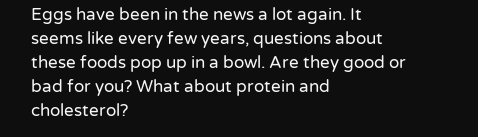Eggs have been in the news a lot again. It seems like every few years, questions about these foods pop up in a bowl. Are they good or bad for you? What about protein and cholesterol?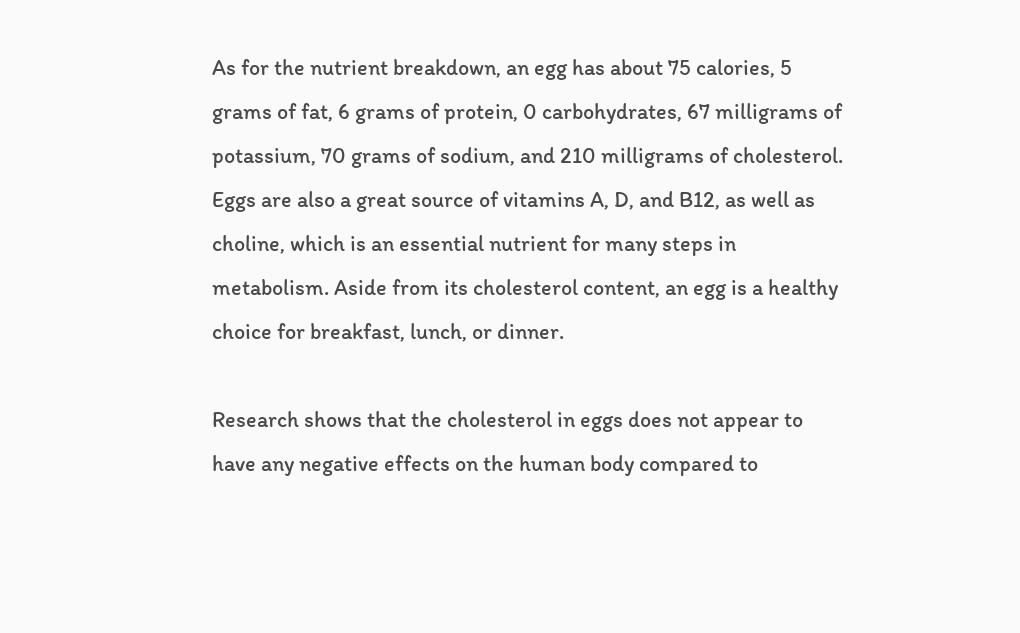As for the nutrient breakdown, an egg has about 75 calories, 5 grams of fat, 6 grams of protein, 0 carbohydrates, 67 milligrams of potassium, 70 grams of sodium, and 210 milligrams of cholesterol. Eggs are also a great source of vitamins A, D, and B12, as well as choline, which is an essential nutrient for many steps in metabolism. Aside from its cholesterol content, an egg is a healthy choice for breakfast, lunch, or dinner.

Research shows that the cholesterol in eggs does not appear to have any negative effects on the human body compared to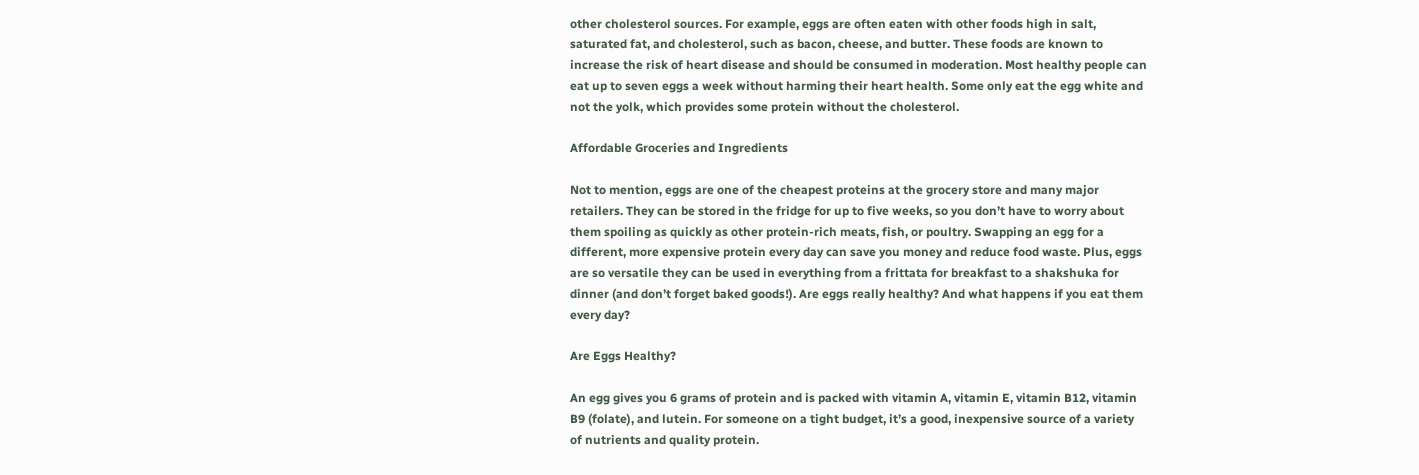other cholesterol sources. For example, eggs are often eaten with other foods high in salt, saturated fat, and cholesterol, such as bacon, cheese, and butter. These foods are known to increase the risk of heart disease and should be consumed in moderation. Most healthy people can eat up to seven eggs a week without harming their heart health. Some only eat the egg white and not the yolk, which provides some protein without the cholesterol.

Affordable Groceries and Ingredients

Not to mention, eggs are one of the cheapest proteins at the grocery store and many major retailers. They can be stored in the fridge for up to five weeks, so you don’t have to worry about them spoiling as quickly as other protein-rich meats, fish, or poultry. Swapping an egg for a different, more expensive protein every day can save you money and reduce food waste. Plus, eggs are so versatile they can be used in everything from a frittata for breakfast to a shakshuka for dinner (and don’t forget baked goods!). Are eggs really healthy? And what happens if you eat them every day?

Are Eggs Healthy?

An egg gives you 6 grams of protein and is packed with vitamin A, vitamin E, vitamin B12, vitamin B9 (folate), and lutein. For someone on a tight budget, it’s a good, inexpensive source of a variety of nutrients and quality protein.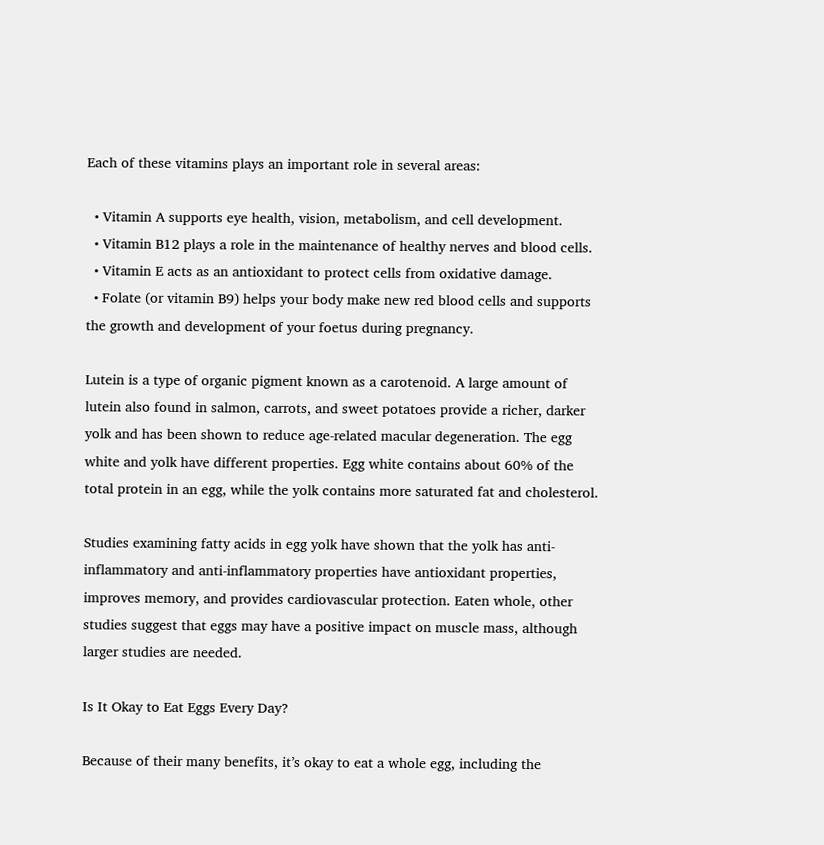Each of these vitamins plays an important role in several areas:

  • Vitamin A supports eye health, vision, metabolism, and cell development.
  • Vitamin B12 plays a role in the maintenance of healthy nerves and blood cells.
  • Vitamin E acts as an antioxidant to protect cells from oxidative damage.
  • Folate (or vitamin B9) helps your body make new red blood cells and supports the growth and development of your foetus during pregnancy.

Lutein is a type of organic pigment known as a carotenoid. A large amount of lutein also found in salmon, carrots, and sweet potatoes provide a richer, darker yolk and has been shown to reduce age-related macular degeneration. The egg white and yolk have different properties. Egg white contains about 60% of the total protein in an egg, while the yolk contains more saturated fat and cholesterol.

Studies examining fatty acids in egg yolk have shown that the yolk has anti-inflammatory and anti-inflammatory properties have antioxidant properties, improves memory, and provides cardiovascular protection. Eaten whole, other studies suggest that eggs may have a positive impact on muscle mass, although larger studies are needed.

Is It Okay to Eat Eggs Every Day?

Because of their many benefits, it’s okay to eat a whole egg, including the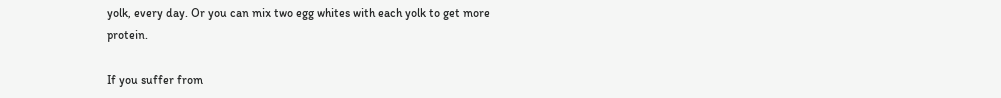yolk, every day. Or you can mix two egg whites with each yolk to get more protein.

If you suffer from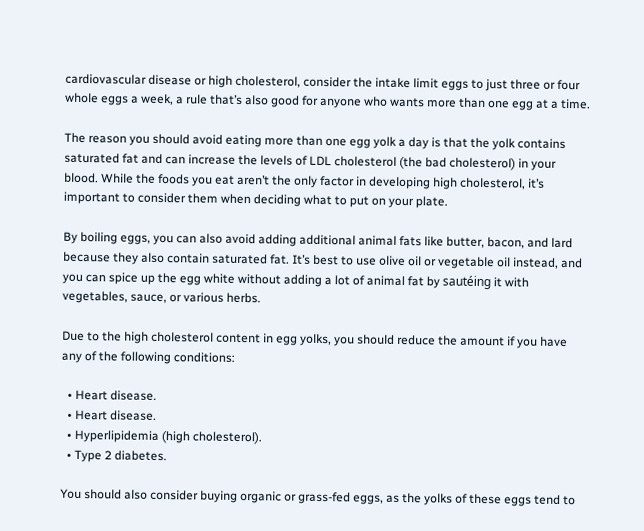cardiovascular disease or high cholesterol, consider the intake limit eggs to just three or four whole eggs a week, a rule that’s also good for anyone who wants more than one egg at a time.

The reason you should avoid eating more than one egg yolk a day is that the yolk contains saturated fat and can increase the levels of LDL cholesterol (the bad cholesterol) in your blood. While the foods you eat aren’t the only factor in developing high cholesterol, it’s important to consider them when deciding what to put on your plate.

By boiling eggs, you can also avoid adding additional animal fats like butter, bacon, and lard because they also contain saturated fat. It’s best to use olive oil or vegetable oil instead, and you can spice up the egg white without adding a lot of animal fat by sautéing it with vegetables, sauce, or various herbs.

Due to the high cholesterol content in egg yolks, you should reduce the amount if you have any of the following conditions:

  • Heart disease.
  • Heart disease.
  • Hyperlipidemia (high cholesterol).
  • Type 2 diabetes.

You should also consider buying organic or grass-fed eggs, as the yolks of these eggs tend to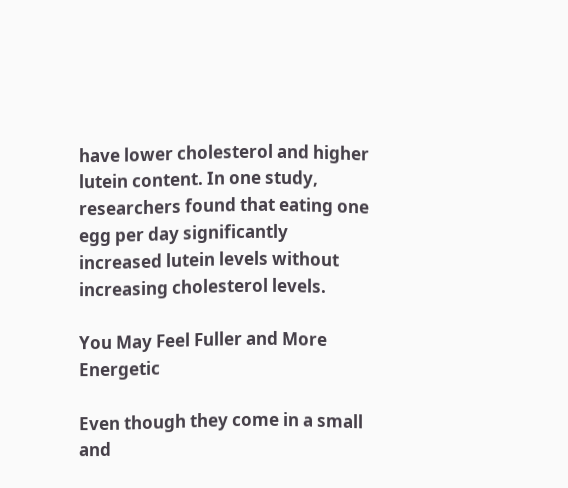have lower cholesterol and higher lutein content. In one study, researchers found that eating one egg per day significantly increased lutein levels without increasing cholesterol levels.

You May Feel Fuller and More Energetic

Even though they come in a small and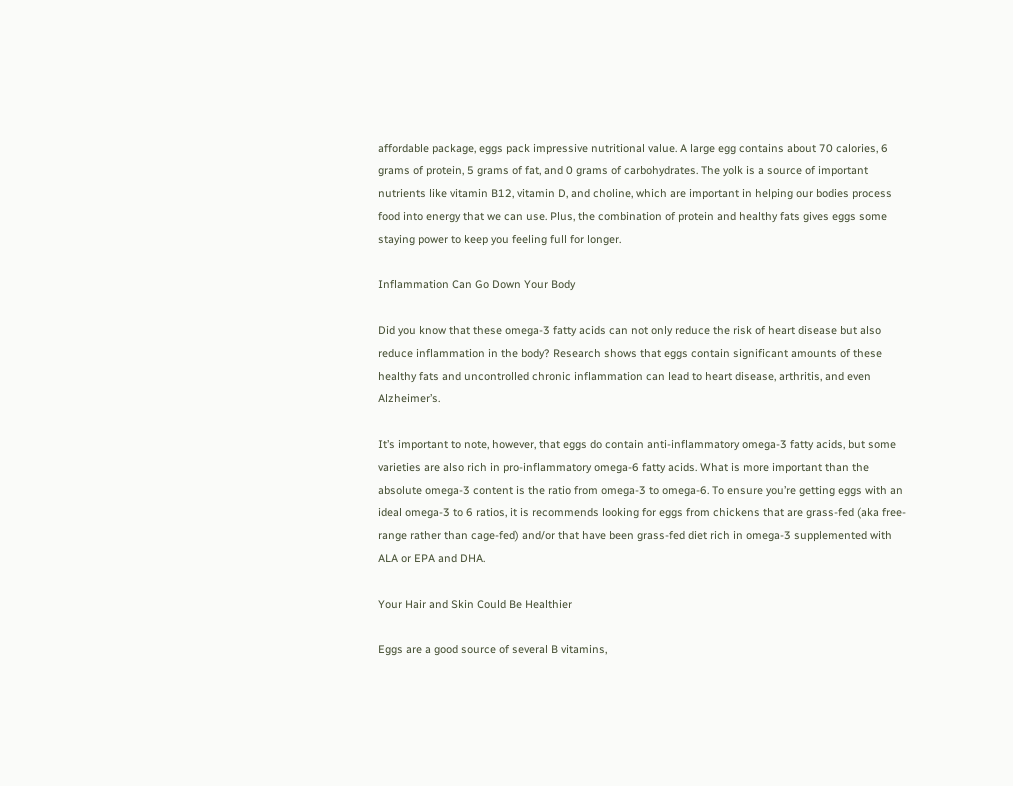affordable package, eggs pack impressive nutritional value. A large egg contains about 70 calories, 6 grams of protein, 5 grams of fat, and 0 grams of carbohydrates. The yolk is a source of important nutrients like vitamin B12, vitamin D, and choline, which are important in helping our bodies process food into energy that we can use. Plus, the combination of protein and healthy fats gives eggs some staying power to keep you feeling full for longer.

Inflammation Can Go Down Your Body

Did you know that these omega-3 fatty acids can not only reduce the risk of heart disease but also reduce inflammation in the body? Research shows that eggs contain significant amounts of these healthy fats and uncontrolled chronic inflammation can lead to heart disease, arthritis, and even Alzheimer’s.

It’s important to note, however, that eggs do contain anti-inflammatory omega-3 fatty acids, but some varieties are also rich in pro-inflammatory omega-6 fatty acids. What is more important than the absolute omega-3 content is the ratio from omega-3 to omega-6. To ensure you’re getting eggs with an ideal omega-3 to 6 ratios, it is recommends looking for eggs from chickens that are grass-fed (aka free-range rather than cage-fed) and/or that have been grass-fed diet rich in omega-3 supplemented with ALA or EPA and DHA.

Your Hair and Skin Could Be Healthier

Eggs are a good source of several B vitamins,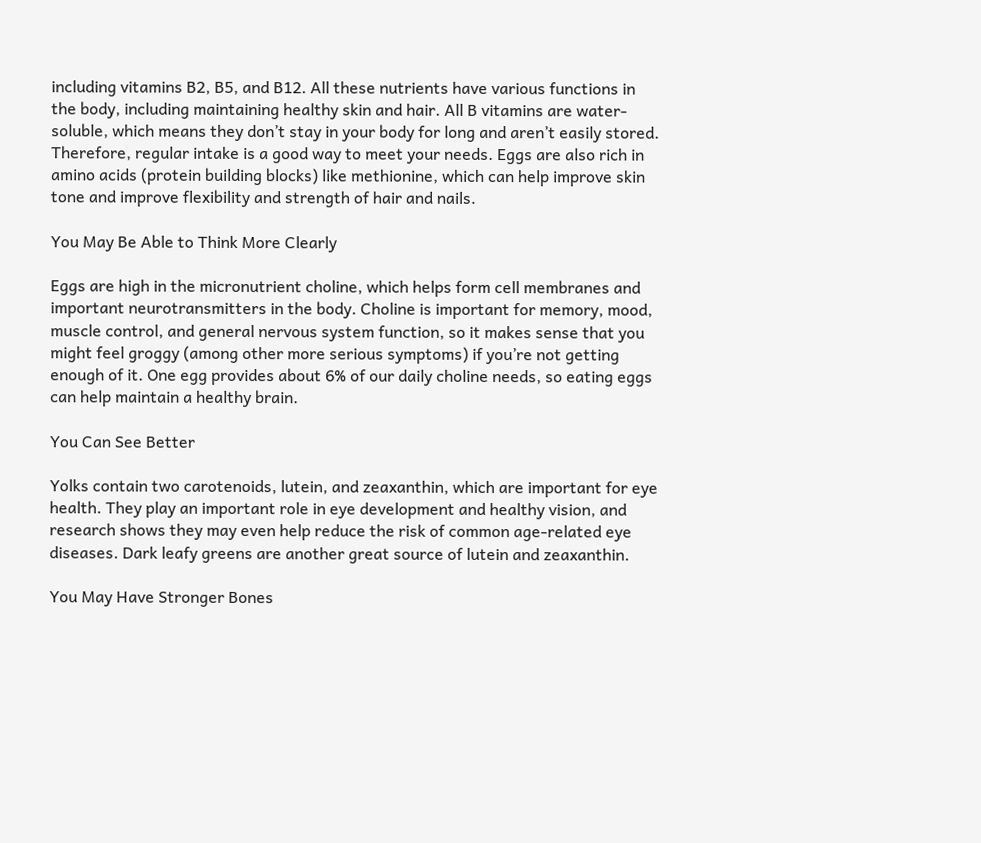including vitamins B2, B5, and B12. All these nutrients have various functions in the body, including maintaining healthy skin and hair. All B vitamins are water-soluble, which means they don’t stay in your body for long and aren’t easily stored. Therefore, regular intake is a good way to meet your needs. Eggs are also rich in amino acids (protein building blocks) like methionine, which can help improve skin tone and improve flexibility and strength of hair and nails.

You May Be Able to Think More Clearly

Eggs are high in the micronutrient choline, which helps form cell membranes and important neurotransmitters in the body. Choline is important for memory, mood, muscle control, and general nervous system function, so it makes sense that you might feel groggy (among other more serious symptoms) if you’re not getting enough of it. One egg provides about 6% of our daily choline needs, so eating eggs can help maintain a healthy brain.

You Can See Better

Yolks contain two carotenoids, lutein, and zeaxanthin, which are important for eye health. They play an important role in eye development and healthy vision, and research shows they may even help reduce the risk of common age-related eye diseases. Dark leafy greens are another great source of lutein and zeaxanthin.

You May Have Stronger Bones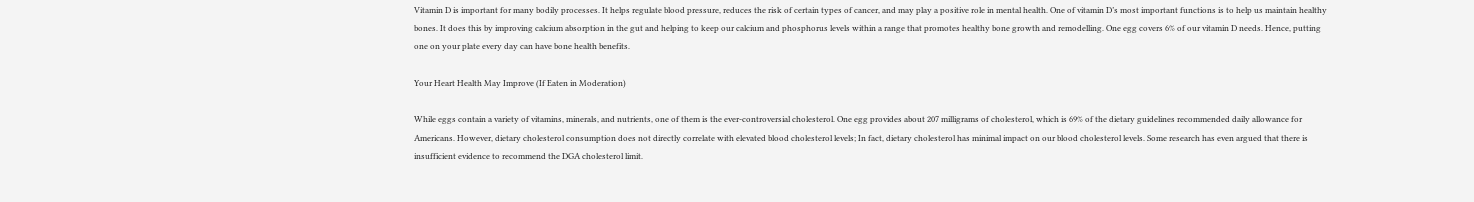Vitamin D is important for many bodily processes. It helps regulate blood pressure, reduces the risk of certain types of cancer, and may play a positive role in mental health. One of vitamin D’s most important functions is to help us maintain healthy bones. It does this by improving calcium absorption in the gut and helping to keep our calcium and phosphorus levels within a range that promotes healthy bone growth and remodelling. One egg covers 6% of our vitamin D needs. Hence, putting one on your plate every day can have bone health benefits.

Your Heart Health May Improve (If Eaten in Moderation)

While eggs contain a variety of vitamins, minerals, and nutrients, one of them is the ever-controversial cholesterol. One egg provides about 207 milligrams of cholesterol, which is 69% of the dietary guidelines recommended daily allowance for Americans. However, dietary cholesterol consumption does not directly correlate with elevated blood cholesterol levels; In fact, dietary cholesterol has minimal impact on our blood cholesterol levels. Some research has even argued that there is insufficient evidence to recommend the DGA cholesterol limit.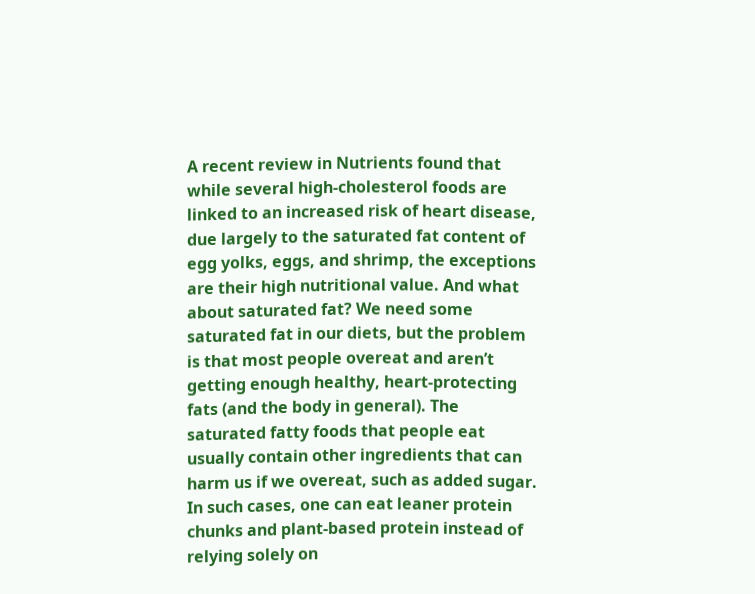A recent review in Nutrients found that while several high-cholesterol foods are linked to an increased risk of heart disease, due largely to the saturated fat content of egg yolks, eggs, and shrimp, the exceptions are their high nutritional value. And what about saturated fat? We need some saturated fat in our diets, but the problem is that most people overeat and aren’t getting enough healthy, heart-protecting fats (and the body in general). The saturated fatty foods that people eat usually contain other ingredients that can harm us if we overeat, such as added sugar. In such cases, one can eat leaner protein chunks and plant-based protein instead of relying solely on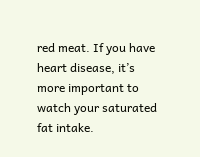red meat. If you have heart disease, it’s more important to watch your saturated fat intake.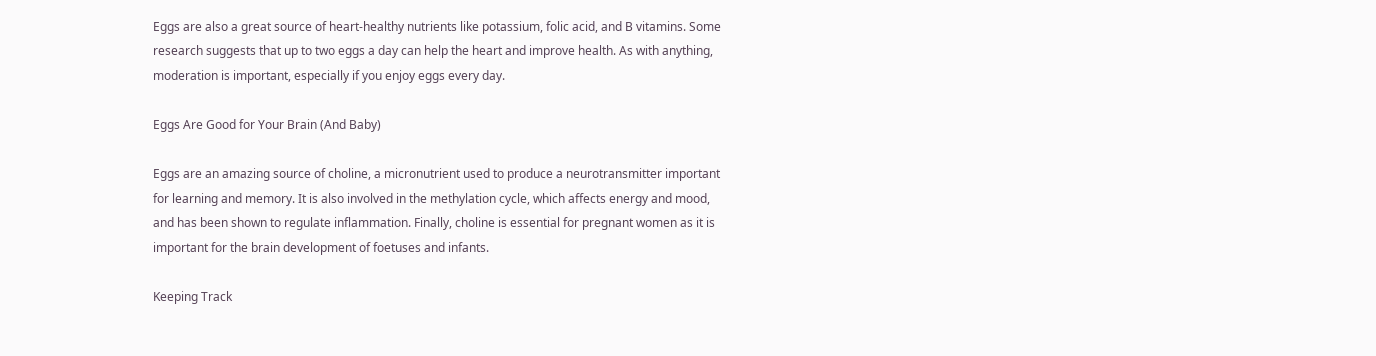Eggs are also a great source of heart-healthy nutrients like potassium, folic acid, and B vitamins. Some research suggests that up to two eggs a day can help the heart and improve health. As with anything, moderation is important, especially if you enjoy eggs every day.

Eggs Are Good for Your Brain (And Baby)

Eggs are an amazing source of choline, a micronutrient used to produce a neurotransmitter important for learning and memory. It is also involved in the methylation cycle, which affects energy and mood, and has been shown to regulate inflammation. Finally, choline is essential for pregnant women as it is important for the brain development of foetuses and infants.

Keeping Track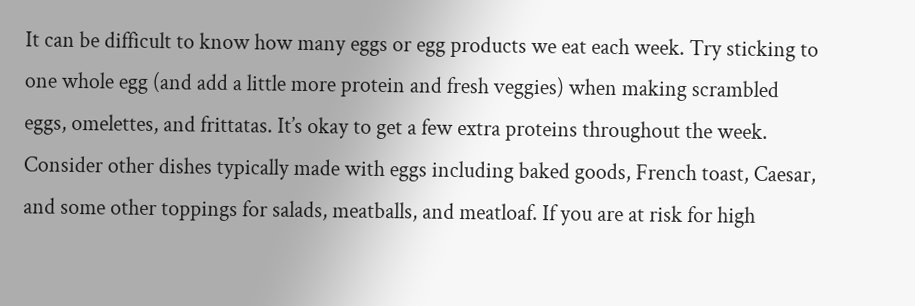It can be difficult to know how many eggs or egg products we eat each week. Try sticking to one whole egg (and add a little more protein and fresh veggies) when making scrambled eggs, omelettes, and frittatas. It’s okay to get a few extra proteins throughout the week. Consider other dishes typically made with eggs including baked goods, French toast, Caesar, and some other toppings for salads, meatballs, and meatloaf. If you are at risk for high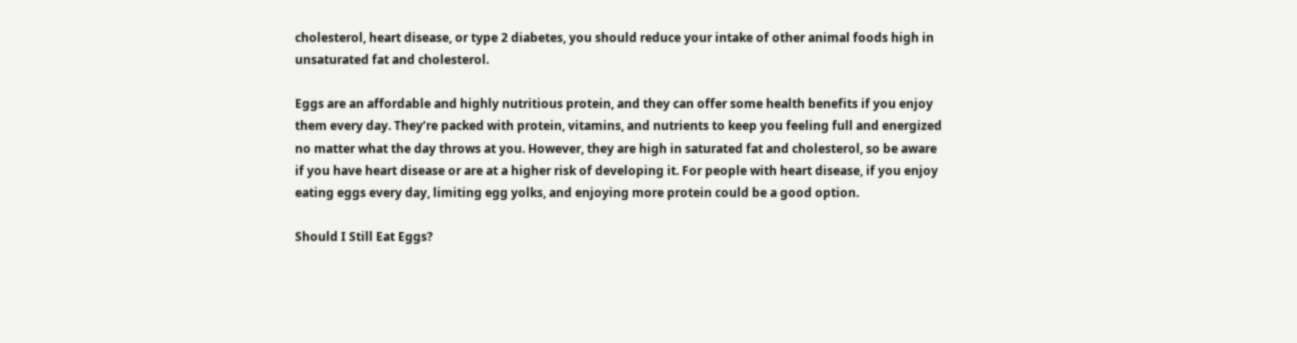cholesterol, heart disease, or type 2 diabetes, you should reduce your intake of other animal foods high in unsaturated fat and cholesterol.

Eggs are an affordable and highly nutritious protein, and they can offer some health benefits if you enjoy them every day. They’re packed with protein, vitamins, and nutrients to keep you feeling full and energized no matter what the day throws at you. However, they are high in saturated fat and cholesterol, so be aware if you have heart disease or are at a higher risk of developing it. For people with heart disease, if you enjoy eating eggs every day, limiting egg yolks, and enjoying more protein could be a good option.

Should I Still Eat Eggs?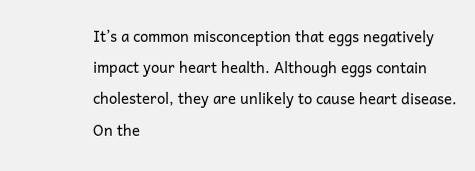It’s a common misconception that eggs negatively impact your heart health. Although eggs contain cholesterol, they are unlikely to cause heart disease. On the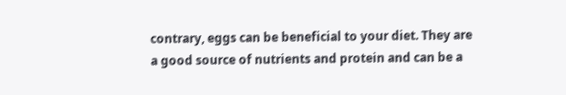contrary, eggs can be beneficial to your diet. They are a good source of nutrients and protein and can be a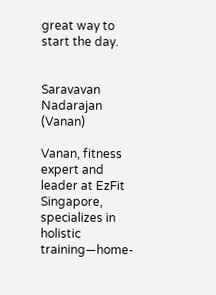great way to start the day.


Saravavan Nadarajan (Vanan)

Vanan, fitness expert and leader at EzFit Singapore, specializes in holistic training—home-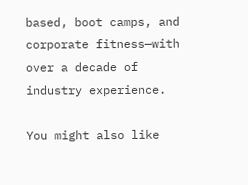based, boot camps, and corporate fitness—with over a decade of industry experience.

You might also like